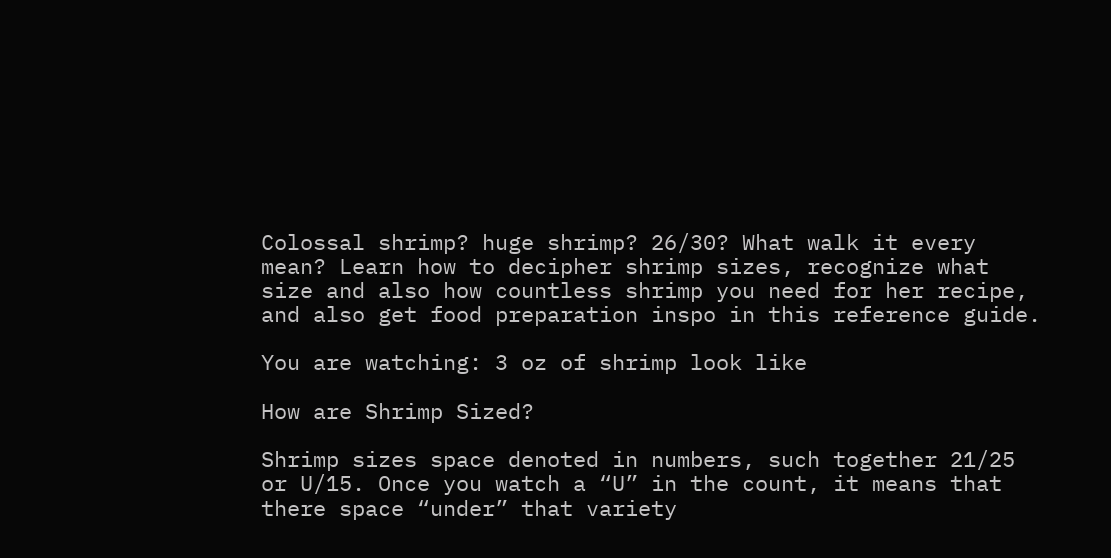Colossal shrimp? huge shrimp? 26/30? What walk it every mean? Learn how to decipher shrimp sizes, recognize what size and also how countless shrimp you need for her recipe, and also get food preparation inspo in this reference guide.

You are watching: 3 oz of shrimp look like

How are Shrimp Sized?

Shrimp sizes space denoted in numbers, such together 21/25 or U/15. Once you watch a “U” in the count, it means that there space “under” that variety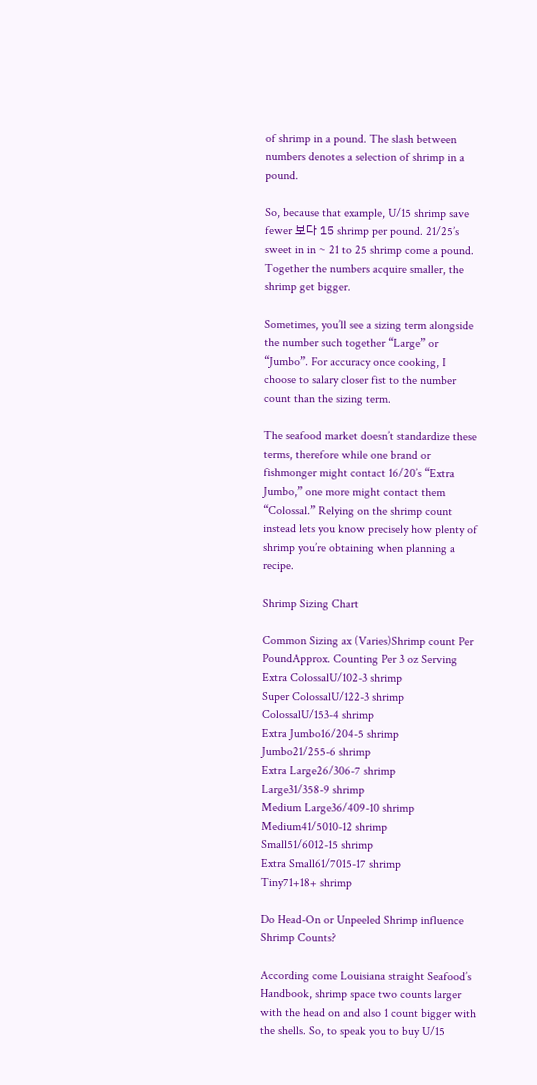of shrimp in a pound. The slash between numbers denotes a selection of shrimp in a pound.

So, because that example, U/15 shrimp save fewer 보다 15 shrimp per pound. 21/25’s sweet in in ~ 21 to 25 shrimp come a pound. Together the numbers acquire smaller, the shrimp get bigger.

Sometimes, you’ll see a sizing term alongside the number such together “Large” or “Jumbo”. For accuracy once cooking, I choose to salary closer fist to the number count than the sizing term.

The seafood market doesn’t standardize these terms, therefore while one brand or fishmonger might contact 16/20’s “Extra Jumbo,” one more might contact them “Colossal.” Relying on the shrimp count instead lets you know precisely how plenty of shrimp you’re obtaining when planning a recipe.

Shrimp Sizing Chart

Common Sizing ax (Varies)Shrimp count Per PoundApprox. Counting Per 3 oz Serving
Extra ColossalU/102-3 shrimp
Super ColossalU/122-3 shrimp
ColossalU/153-4 shrimp
Extra Jumbo16/204-5 shrimp
Jumbo21/255-6 shrimp
Extra Large26/306-7 shrimp
Large31/358-9 shrimp
Medium Large36/409-10 shrimp
Medium41/5010-12 shrimp
Small51/6012-15 shrimp
Extra Small61/7015-17 shrimp
Tiny71+18+ shrimp

Do Head-On or Unpeeled Shrimp influence Shrimp Counts?

According come Louisiana straight Seafood’s Handbook, shrimp space two counts larger with the head on and also 1 count bigger with the shells. So, to speak you to buy U/15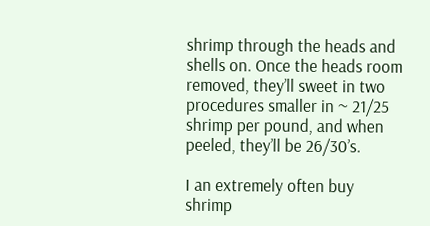shrimp through the heads and shells on. Once the heads room removed, they’ll sweet in two procedures smaller in ~ 21/25 shrimp per pound, and when peeled, they’ll be 26/30’s.

I an extremely often buy shrimp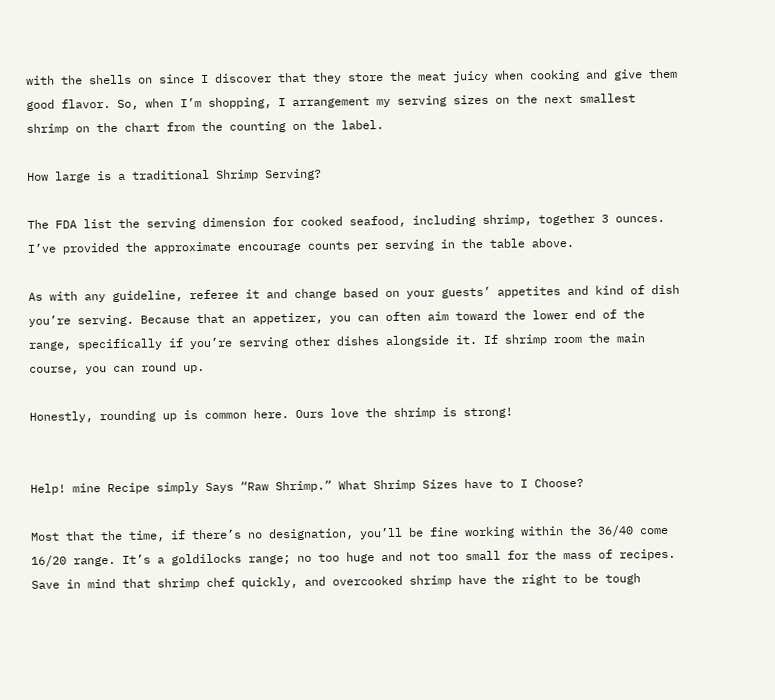with the shells on since I discover that they store the meat juicy when cooking and give them good flavor. So, when I’m shopping, I arrangement my serving sizes on the next smallest shrimp on the chart from the counting on the label.

How large is a traditional Shrimp Serving?

The FDA list the serving dimension for cooked seafood, including shrimp, together 3 ounces. I’ve provided the approximate encourage counts per serving in the table above.

As with any guideline, referee it and change based on your guests’ appetites and kind of dish you’re serving. Because that an appetizer, you can often aim toward the lower end of the range, specifically if you’re serving other dishes alongside it. If shrimp room the main course, you can round up.

Honestly, rounding up is common here. Ours love the shrimp is strong!


Help! mine Recipe simply Says “Raw Shrimp.” What Shrimp Sizes have to I Choose?

Most that the time, if there’s no designation, you’ll be fine working within the 36/40 come 16/20 range. It’s a goldilocks range; no too huge and not too small for the mass of recipes. Save in mind that shrimp chef quickly, and overcooked shrimp have the right to be tough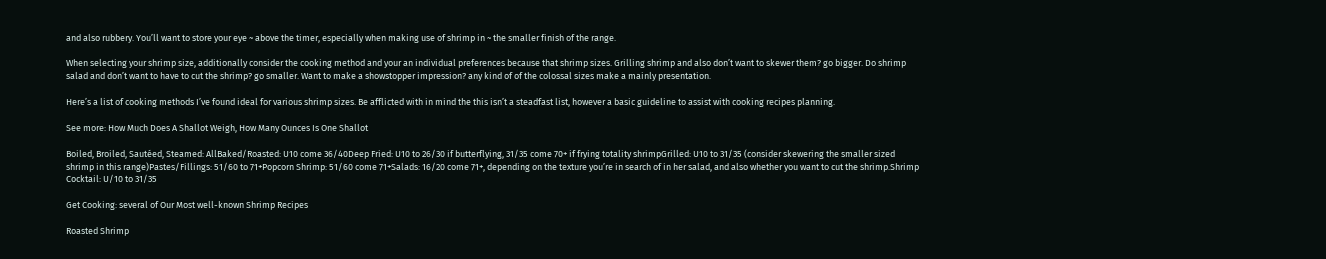and also rubbery. You’ll want to store your eye ~ above the timer, especially when making use of shrimp in ~ the smaller finish of the range.

When selecting your shrimp size, additionally consider the cooking method and your an individual preferences because that shrimp sizes. Grilling shrimp and also don’t want to skewer them? go bigger. Do shrimp salad and don’t want to have to cut the shrimp? go smaller. Want to make a showstopper impression? any kind of of the colossal sizes make a mainly presentation.

Here’s a list of cooking methods I’ve found ideal for various shrimp sizes. Be afflicted with in mind the this isn’t a steadfast list, however a basic guideline to assist with cooking recipes planning.

See more: How Much Does A Shallot Weigh, How Many Ounces Is One Shallot

Boiled, Broiled, Sautéed, Steamed: AllBaked/Roasted: U10 come 36/40Deep Fried: U10 to 26/30 if butterflying, 31/35 come 70+ if frying totality shrimpGrilled: U10 to 31/35 (consider skewering the smaller sized shrimp in this range)Pastes/Fillings: 51/60 to 71+Popcorn Shrimp: 51/60 come 71+Salads: 16/20 come 71+, depending on the texture you’re in search of in her salad, and also whether you want to cut the shrimp.Shrimp Cocktail: U/10 to 31/35

Get Cooking: several of Our Most well-known Shrimp Recipes

Roasted Shrimp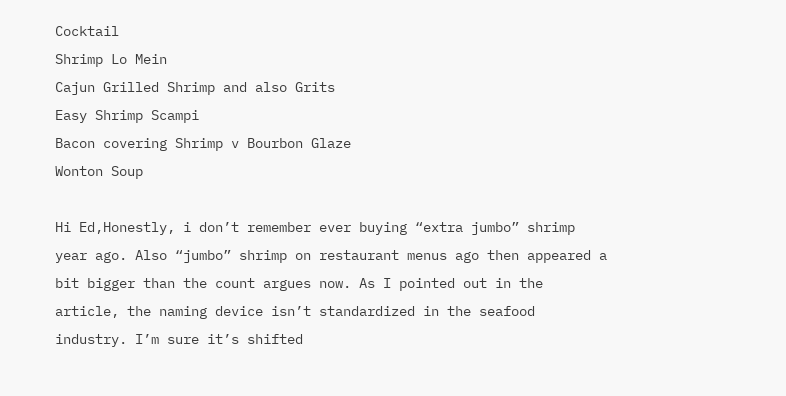Cocktail
Shrimp Lo Mein
Cajun Grilled Shrimp and also Grits
Easy Shrimp Scampi
Bacon covering Shrimp v Bourbon Glaze
Wonton Soup

Hi Ed,Honestly, i don’t remember ever buying “extra jumbo” shrimp year ago. Also “jumbo” shrimp on restaurant menus ago then appeared a bit bigger than the count argues now. As I pointed out in the article, the naming device isn’t standardized in the seafood industry. I’m sure it’s shifted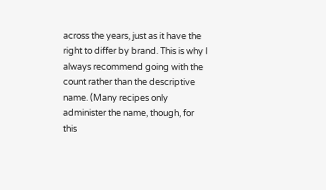across the years, just as it have the right to differ by brand. This is why I always recommend going with the count rather than the descriptive name. (Many recipes only administer the name, though, for this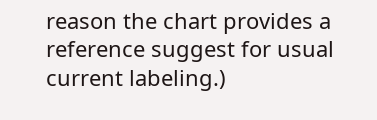reason the chart provides a reference suggest for usual current labeling.)